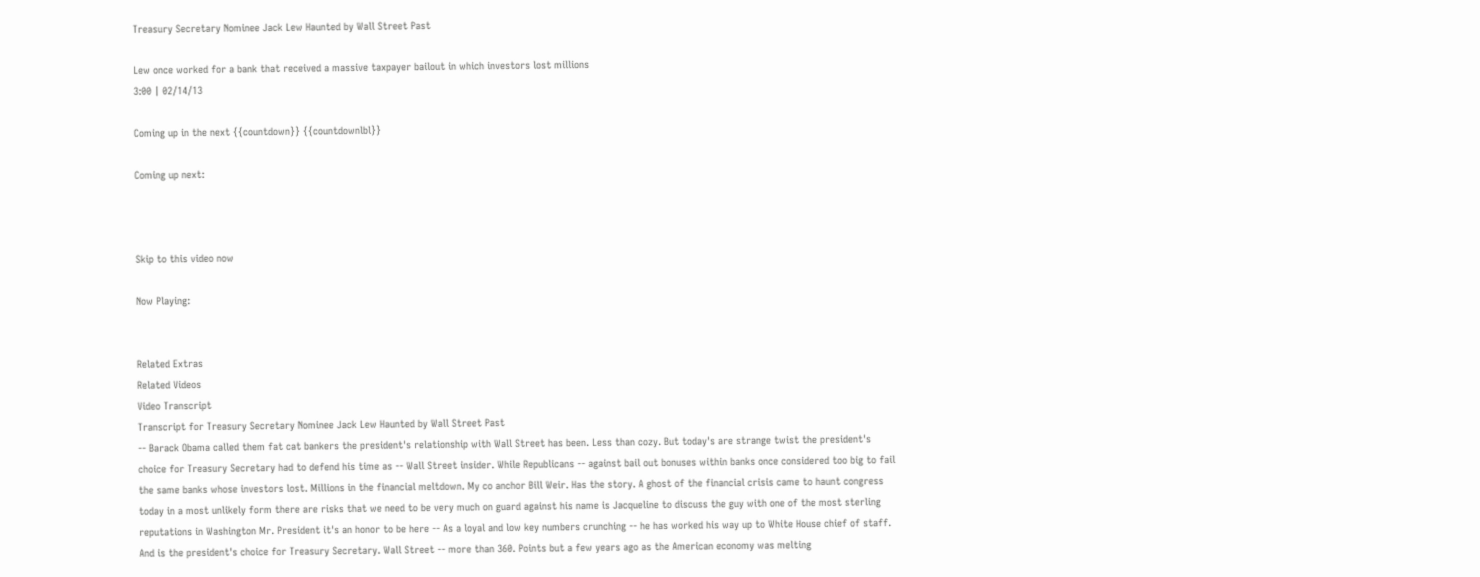Treasury Secretary Nominee Jack Lew Haunted by Wall Street Past

Lew once worked for a bank that received a massive taxpayer bailout in which investors lost millions
3:00 | 02/14/13

Coming up in the next {{countdown}} {{countdownlbl}}

Coming up next:



Skip to this video now

Now Playing:


Related Extras
Related Videos
Video Transcript
Transcript for Treasury Secretary Nominee Jack Lew Haunted by Wall Street Past
-- Barack Obama called them fat cat bankers the president's relationship with Wall Street has been. Less than cozy. But today's are strange twist the president's choice for Treasury Secretary had to defend his time as -- Wall Street insider. While Republicans -- against bail out bonuses within banks once considered too big to fail the same banks whose investors lost. Millions in the financial meltdown. My co anchor Bill Weir. Has the story. A ghost of the financial crisis came to haunt congress today in a most unlikely form there are risks that we need to be very much on guard against his name is Jacqueline to discuss the guy with one of the most sterling reputations in Washington Mr. President it's an honor to be here -- As a loyal and low key numbers crunching -- he has worked his way up to White House chief of staff. And is the president's choice for Treasury Secretary. Wall Street -- more than 360. Points but a few years ago as the American economy was melting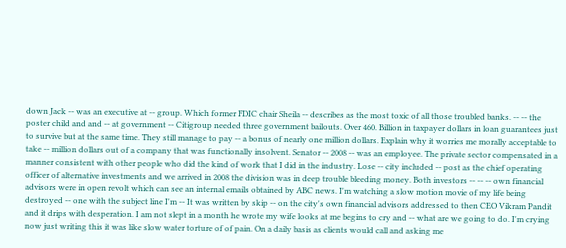down Jack -- was an executive at -- group. Which former FDIC chair Sheila -- describes as the most toxic of all those troubled banks. -- -- the poster child and and -- at government -- Citigroup needed three government bailouts. Over 460. Billion in taxpayer dollars in loan guarantees just to survive but at the same time. They still manage to pay -- a bonus of nearly one million dollars. Explain why it worries me morally acceptable to take -- million dollars out of a company that was functionally insolvent. Senator -- 2008 -- was an employee. The private sector compensated in a manner consistent with other people who did the kind of work that I did in the industry. Lose -- city included -- post as the chief operating officer of alternative investments and we arrived in 2008 the division was in deep trouble bleeding money. Both investors -- -- -- own financial advisors were in open revolt which can see an internal emails obtained by ABC news. I'm watching a slow motion movie of my life being destroyed -- one with the subject line I'm -- It was written by skip -- on the city's own financial advisors addressed to then CEO Vikram Pandit and it drips with desperation. I am not slept in a month he wrote my wife looks at me begins to cry and -- what are we going to do. I'm crying now just writing this it was like slow water torture of of pain. On a daily basis as clients would call and asking me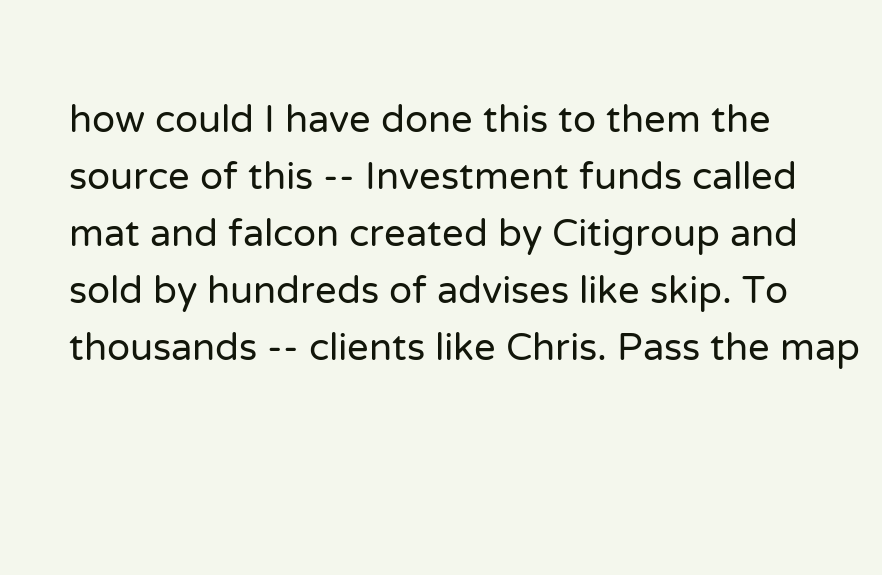how could I have done this to them the source of this -- Investment funds called mat and falcon created by Citigroup and sold by hundreds of advises like skip. To thousands -- clients like Chris. Pass the map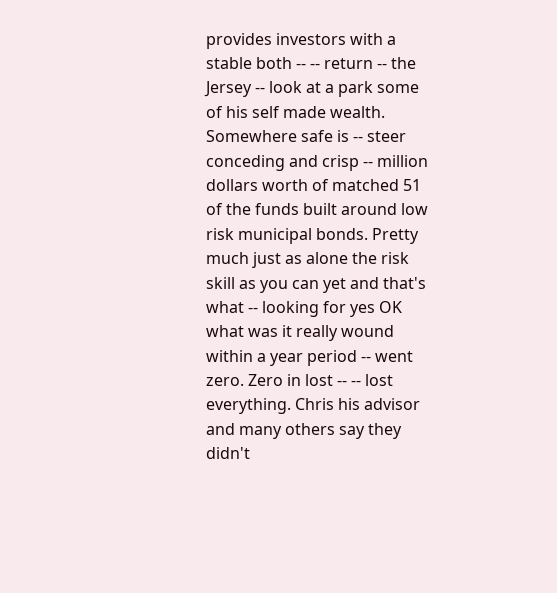provides investors with a stable both -- -- return -- the Jersey -- look at a park some of his self made wealth. Somewhere safe is -- steer conceding and crisp -- million dollars worth of matched 51 of the funds built around low risk municipal bonds. Pretty much just as alone the risk skill as you can yet and that's what -- looking for yes OK what was it really wound within a year period -- went zero. Zero in lost -- -- lost everything. Chris his advisor and many others say they didn't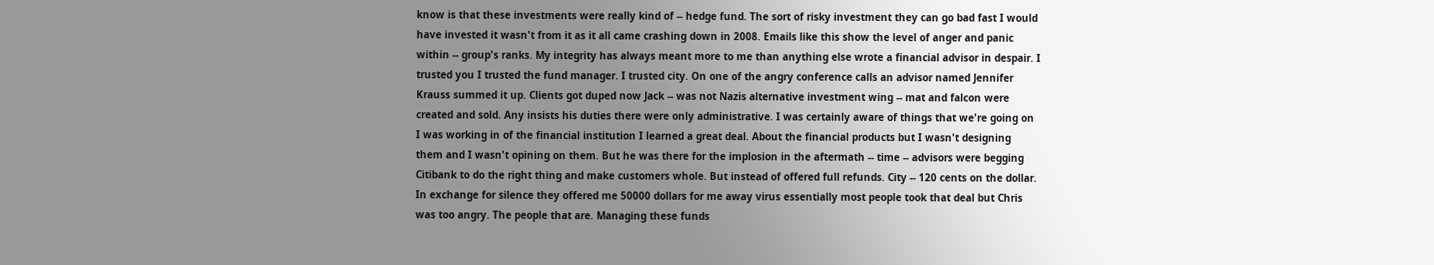know is that these investments were really kind of -- hedge fund. The sort of risky investment they can go bad fast I would have invested it wasn't from it as it all came crashing down in 2008. Emails like this show the level of anger and panic within -- group's ranks. My integrity has always meant more to me than anything else wrote a financial advisor in despair. I trusted you I trusted the fund manager. I trusted city. On one of the angry conference calls an advisor named Jennifer Krauss summed it up. Clients got duped now Jack -- was not Nazis alternative investment wing -- mat and falcon were created and sold. Any insists his duties there were only administrative. I was certainly aware of things that we're going on I was working in of the financial institution I learned a great deal. About the financial products but I wasn't designing them and I wasn't opining on them. But he was there for the implosion in the aftermath -- time -- advisors were begging Citibank to do the right thing and make customers whole. But instead of offered full refunds. City -- 120 cents on the dollar. In exchange for silence they offered me 50000 dollars for me away virus essentially most people took that deal but Chris was too angry. The people that are. Managing these funds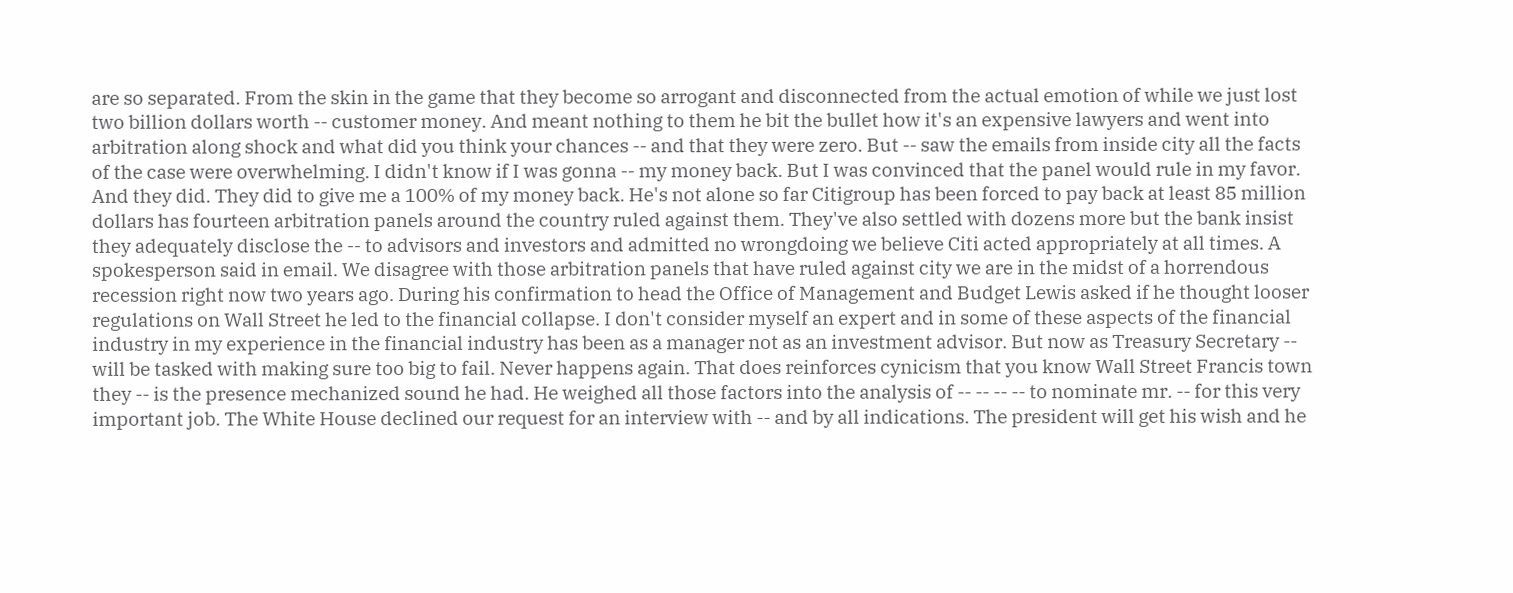are so separated. From the skin in the game that they become so arrogant and disconnected from the actual emotion of while we just lost two billion dollars worth -- customer money. And meant nothing to them he bit the bullet how it's an expensive lawyers and went into arbitration along shock and what did you think your chances -- and that they were zero. But -- saw the emails from inside city all the facts of the case were overwhelming. I didn't know if I was gonna -- my money back. But I was convinced that the panel would rule in my favor. And they did. They did to give me a 100% of my money back. He's not alone so far Citigroup has been forced to pay back at least 85 million dollars has fourteen arbitration panels around the country ruled against them. They've also settled with dozens more but the bank insist they adequately disclose the -- to advisors and investors and admitted no wrongdoing we believe Citi acted appropriately at all times. A spokesperson said in email. We disagree with those arbitration panels that have ruled against city we are in the midst of a horrendous recession right now two years ago. During his confirmation to head the Office of Management and Budget Lewis asked if he thought looser regulations on Wall Street he led to the financial collapse. I don't consider myself an expert and in some of these aspects of the financial industry in my experience in the financial industry has been as a manager not as an investment advisor. But now as Treasury Secretary -- will be tasked with making sure too big to fail. Never happens again. That does reinforces cynicism that you know Wall Street Francis town they -- is the presence mechanized sound he had. He weighed all those factors into the analysis of -- -- -- -- to nominate mr. -- for this very important job. The White House declined our request for an interview with -- and by all indications. The president will get his wish and he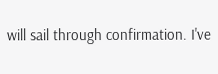will sail through confirmation. I've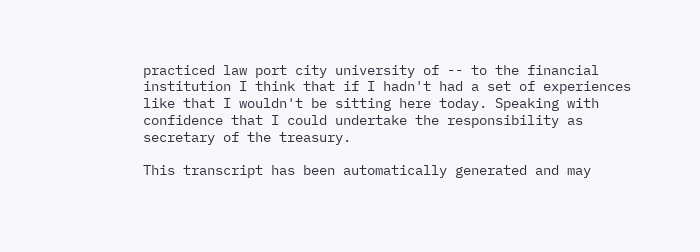practiced law port city university of -- to the financial institution I think that if I hadn't had a set of experiences like that I wouldn't be sitting here today. Speaking with confidence that I could undertake the responsibility as secretary of the treasury.

This transcript has been automatically generated and may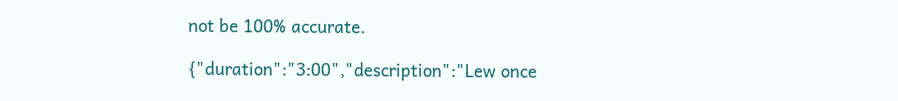not be 100% accurate.

{"duration":"3:00","description":"Lew once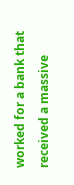worked for a bank that received a massive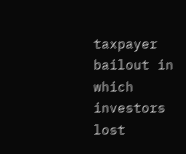taxpayer bailout in which investors lost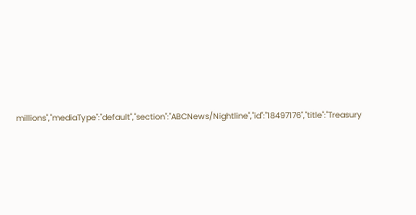millions","mediaType":"default","section":"ABCNews/Nightline","id":"18497176","title":"Treasury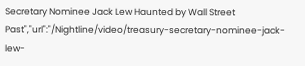Secretary Nominee Jack Lew Haunted by Wall Street Past","url":"/Nightline/video/treasury-secretary-nominee-jack-lew-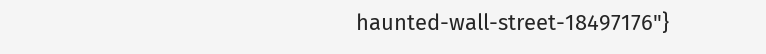haunted-wall-street-18497176"}